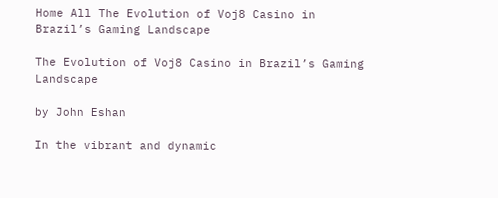Home All The Evolution of Voj8 Casino in Brazil’s Gaming Landscape

The Evolution of Voj8 Casino in Brazil’s Gaming Landscape

by John Eshan

In the vibrant and dynamic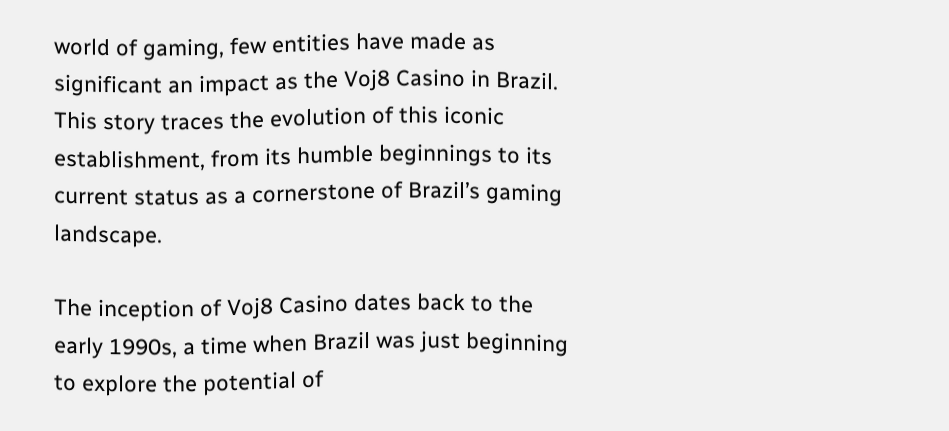world of gaming, few entities have made as significant an impact as the Voj8 Casino in Brazil. This story traces the evolution of this iconic establishment, from its humble beginnings to its current status as a cornerstone of Brazil’s gaming landscape.

The inception of Voj8 Casino dates back to the early 1990s, a time when Brazil was just beginning to explore the potential of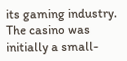its gaming industry. The casino was initially a small-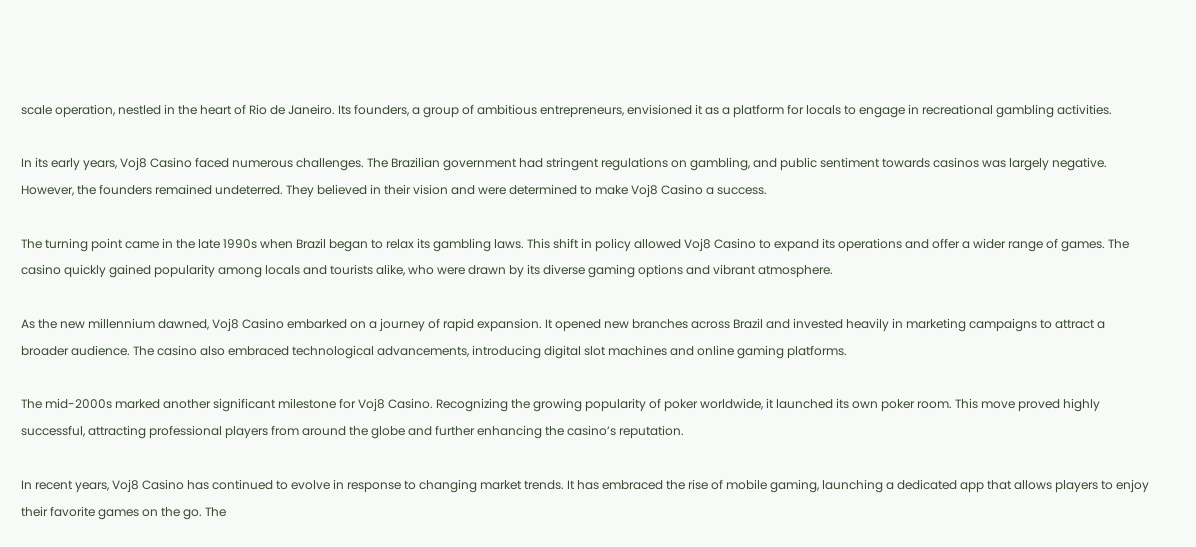scale operation, nestled in the heart of Rio de Janeiro. Its founders, a group of ambitious entrepreneurs, envisioned it as a platform for locals to engage in recreational gambling activities.

In its early years, Voj8 Casino faced numerous challenges. The Brazilian government had stringent regulations on gambling, and public sentiment towards casinos was largely negative. However, the founders remained undeterred. They believed in their vision and were determined to make Voj8 Casino a success.

The turning point came in the late 1990s when Brazil began to relax its gambling laws. This shift in policy allowed Voj8 Casino to expand its operations and offer a wider range of games. The casino quickly gained popularity among locals and tourists alike, who were drawn by its diverse gaming options and vibrant atmosphere.

As the new millennium dawned, Voj8 Casino embarked on a journey of rapid expansion. It opened new branches across Brazil and invested heavily in marketing campaigns to attract a broader audience. The casino also embraced technological advancements, introducing digital slot machines and online gaming platforms.

The mid-2000s marked another significant milestone for Voj8 Casino. Recognizing the growing popularity of poker worldwide, it launched its own poker room. This move proved highly successful, attracting professional players from around the globe and further enhancing the casino’s reputation.

In recent years, Voj8 Casino has continued to evolve in response to changing market trends. It has embraced the rise of mobile gaming, launching a dedicated app that allows players to enjoy their favorite games on the go. The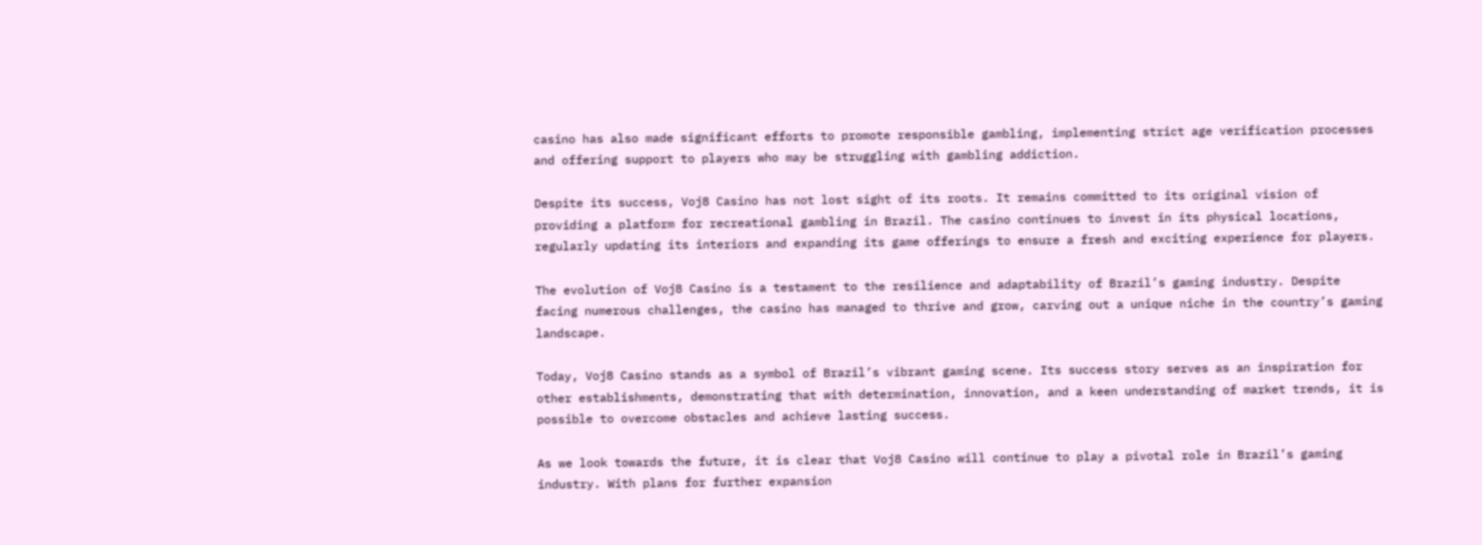casino has also made significant efforts to promote responsible gambling, implementing strict age verification processes and offering support to players who may be struggling with gambling addiction.

Despite its success, Voj8 Casino has not lost sight of its roots. It remains committed to its original vision of providing a platform for recreational gambling in Brazil. The casino continues to invest in its physical locations, regularly updating its interiors and expanding its game offerings to ensure a fresh and exciting experience for players.

The evolution of Voj8 Casino is a testament to the resilience and adaptability of Brazil’s gaming industry. Despite facing numerous challenges, the casino has managed to thrive and grow, carving out a unique niche in the country’s gaming landscape.

Today, Voj8 Casino stands as a symbol of Brazil’s vibrant gaming scene. Its success story serves as an inspiration for other establishments, demonstrating that with determination, innovation, and a keen understanding of market trends, it is possible to overcome obstacles and achieve lasting success.

As we look towards the future, it is clear that Voj8 Casino will continue to play a pivotal role in Brazil’s gaming industry. With plans for further expansion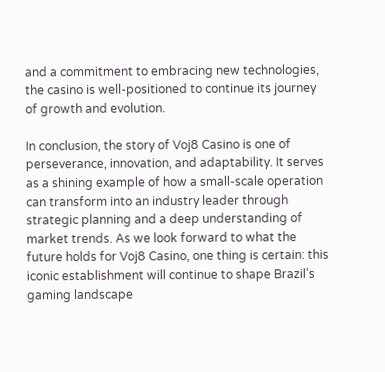and a commitment to embracing new technologies, the casino is well-positioned to continue its journey of growth and evolution.

In conclusion, the story of Voj8 Casino is one of perseverance, innovation, and adaptability. It serves as a shining example of how a small-scale operation can transform into an industry leader through strategic planning and a deep understanding of market trends. As we look forward to what the future holds for Voj8 Casino, one thing is certain: this iconic establishment will continue to shape Brazil’s gaming landscape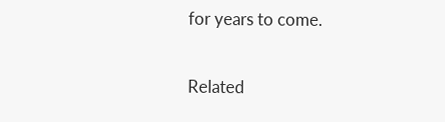for years to come.

Related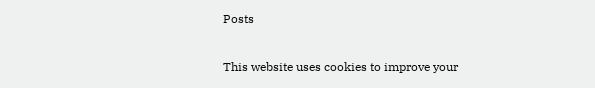Posts

This website uses cookies to improve your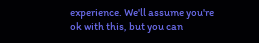experience. We'll assume you're ok with this, but you can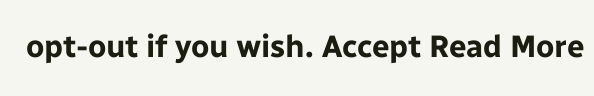opt-out if you wish. Accept Read More